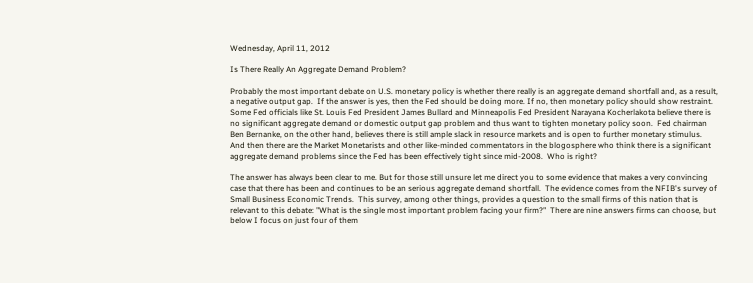Wednesday, April 11, 2012

Is There Really An Aggregate Demand Problem?

Probably the most important debate on U.S. monetary policy is whether there really is an aggregate demand shortfall and, as a result, a negative output gap.  If the answer is yes, then the Fed should be doing more. If no, then monetary policy should show restraint.  Some Fed officials like St. Louis Fed President James Bullard and Minneapolis Fed President Narayana Kocherlakota believe there is no significant aggregate demand or domestic output gap problem and thus want to tighten monetary policy soon.  Fed chairman Ben Bernanke, on the other hand, believes there is still ample slack in resource markets and is open to further monetary stimulus.  And then there are the Market Monetarists and other like-minded commentators in the blogosphere who think there is a significant aggregate demand problems since the Fed has been effectively tight since mid-2008.  Who is right?

The answer has always been clear to me. But for those still unsure let me direct you to some evidence that makes a very convincing case that there has been and continues to be an serious aggregate demand shortfall.  The evidence comes from the NFIB's survey of Small Business Economic Trends.  This survey, among other things, provides a question to the small firms of this nation that is relevant to this debate: "What is the single most important problem facing your firm?"  There are nine answers firms can choose, but below I focus on just four of them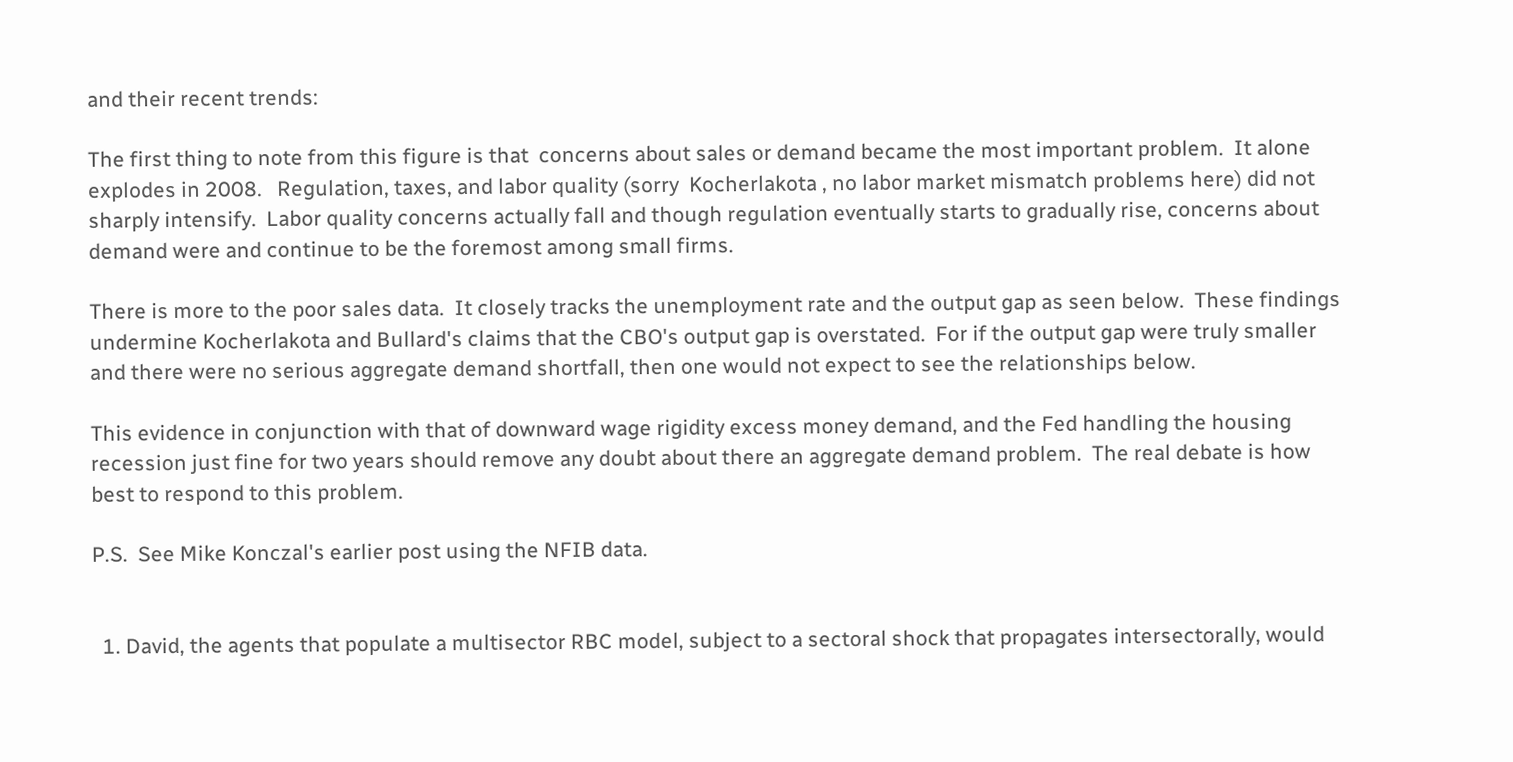and their recent trends:

The first thing to note from this figure is that  concerns about sales or demand became the most important problem.  It alone explodes in 2008.   Regulation, taxes, and labor quality (sorry  Kocherlakota , no labor market mismatch problems here) did not sharply intensify.  Labor quality concerns actually fall and though regulation eventually starts to gradually rise, concerns about demand were and continue to be the foremost among small firms.

There is more to the poor sales data.  It closely tracks the unemployment rate and the output gap as seen below.  These findings undermine Kocherlakota and Bullard's claims that the CBO's output gap is overstated.  For if the output gap were truly smaller and there were no serious aggregate demand shortfall, then one would not expect to see the relationships below.

This evidence in conjunction with that of downward wage rigidity excess money demand, and the Fed handling the housing recession just fine for two years should remove any doubt about there an aggregate demand problem.  The real debate is how best to respond to this problem.

P.S.  See Mike Konczal's earlier post using the NFIB data.


  1. David, the agents that populate a multisector RBC model, subject to a sectoral shock that propagates intersectorally, would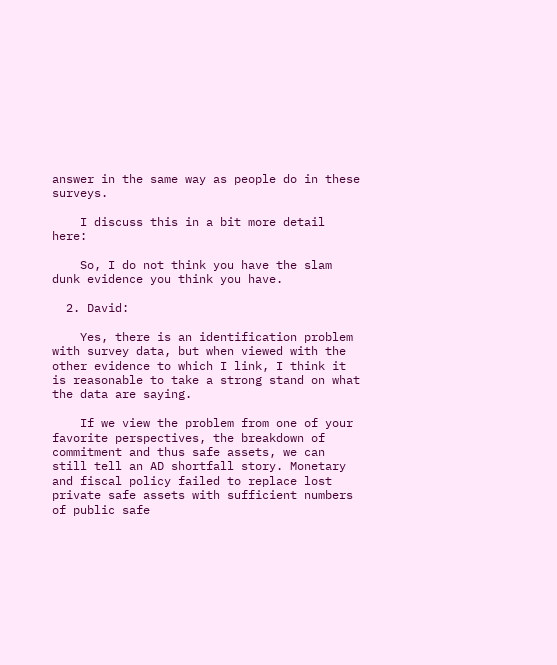answer in the same way as people do in these surveys.

    I discuss this in a bit more detail here:

    So, I do not think you have the slam dunk evidence you think you have.

  2. David:

    Yes, there is an identification problem with survey data, but when viewed with the other evidence to which I link, I think it is reasonable to take a strong stand on what the data are saying.

    If we view the problem from one of your favorite perspectives, the breakdown of commitment and thus safe assets, we can still tell an AD shortfall story. Monetary and fiscal policy failed to replace lost private safe assets with sufficient numbers of public safe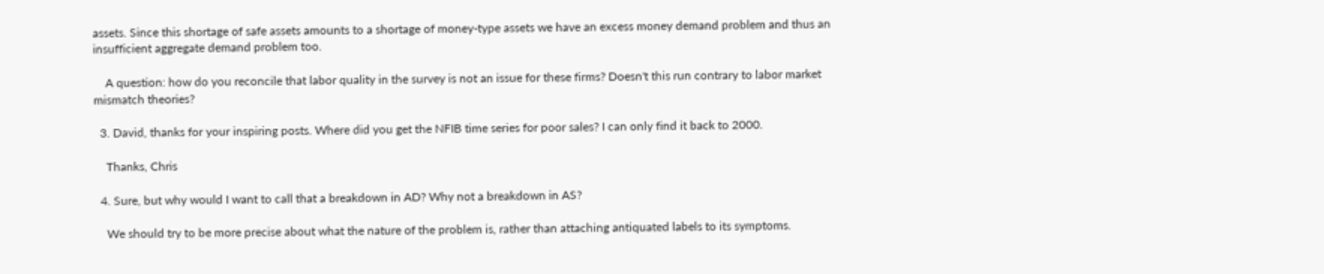assets. Since this shortage of safe assets amounts to a shortage of money-type assets we have an excess money demand problem and thus an insufficient aggregate demand problem too.

    A question: how do you reconcile that labor quality in the survey is not an issue for these firms? Doesn't this run contrary to labor market mismatch theories?

  3. David, thanks for your inspiring posts. Where did you get the NFIB time series for poor sales? I can only find it back to 2000.

    Thanks, Chris

  4. Sure, but why would I want to call that a breakdown in AD? Why not a breakdown in AS?

    We should try to be more precise about what the nature of the problem is, rather than attaching antiquated labels to its symptoms.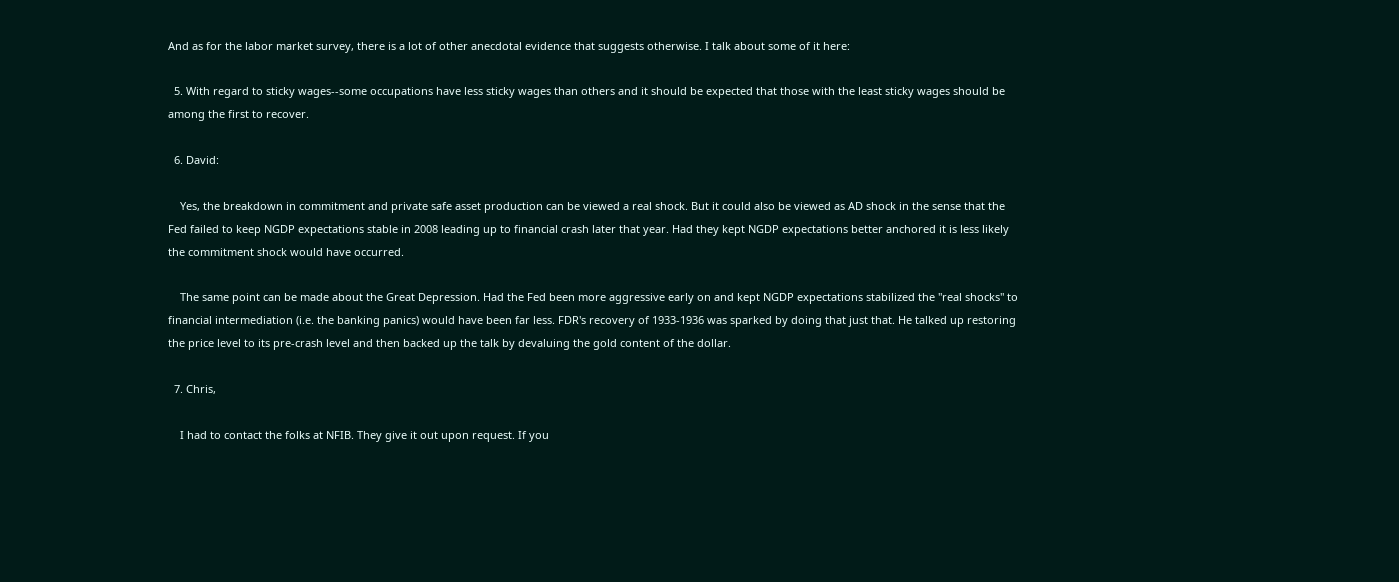And as for the labor market survey, there is a lot of other anecdotal evidence that suggests otherwise. I talk about some of it here:

  5. With regard to sticky wages--some occupations have less sticky wages than others and it should be expected that those with the least sticky wages should be among the first to recover.

  6. David:

    Yes, the breakdown in commitment and private safe asset production can be viewed a real shock. But it could also be viewed as AD shock in the sense that the Fed failed to keep NGDP expectations stable in 2008 leading up to financial crash later that year. Had they kept NGDP expectations better anchored it is less likely the commitment shock would have occurred.

    The same point can be made about the Great Depression. Had the Fed been more aggressive early on and kept NGDP expectations stabilized the "real shocks" to financial intermediation (i.e. the banking panics) would have been far less. FDR's recovery of 1933-1936 was sparked by doing that just that. He talked up restoring the price level to its pre-crash level and then backed up the talk by devaluing the gold content of the dollar.

  7. Chris,

    I had to contact the folks at NFIB. They give it out upon request. If you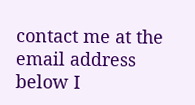contact me at the email address below I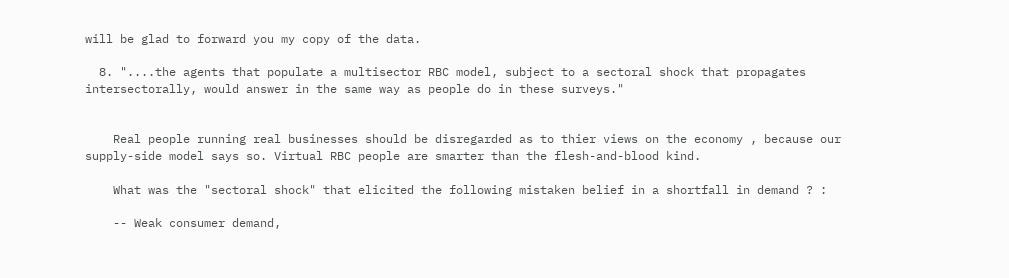will be glad to forward you my copy of the data.

  8. "....the agents that populate a multisector RBC model, subject to a sectoral shock that propagates intersectorally, would answer in the same way as people do in these surveys."


    Real people running real businesses should be disregarded as to thier views on the economy , because our supply-side model says so. Virtual RBC people are smarter than the flesh-and-blood kind.

    What was the "sectoral shock" that elicited the following mistaken belief in a shortfall in demand ? :

    -- Weak consumer demand,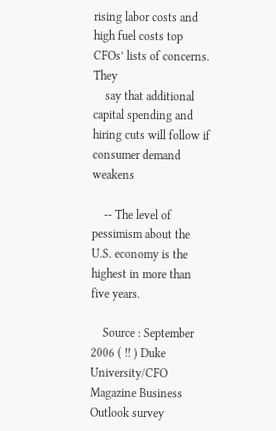rising labor costs and high fuel costs top CFOs’ lists of concerns. They
    say that additional capital spending and hiring cuts will follow if consumer demand weakens

    -- The level of pessimism about the U.S. economy is the highest in more than five years.

    Source : September 2006 ( !! ) Duke University/CFO Magazine Business Outlook survey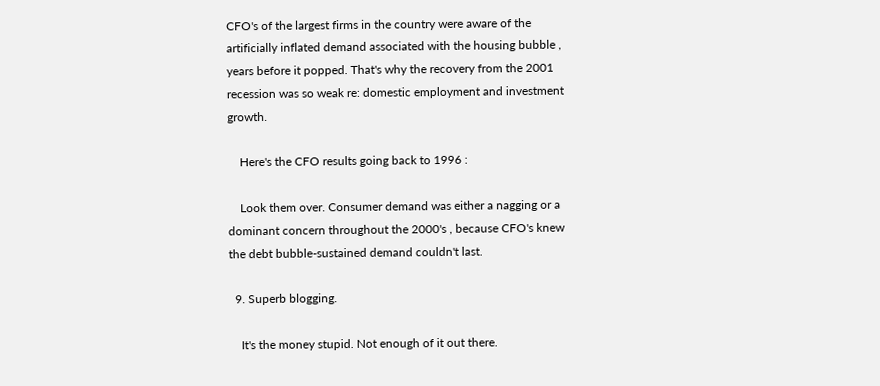CFO's of the largest firms in the country were aware of the artificially inflated demand associated with the housing bubble , years before it popped. That's why the recovery from the 2001 recession was so weak re: domestic employment and investment growth.

    Here's the CFO results going back to 1996 :

    Look them over. Consumer demand was either a nagging or a dominant concern throughout the 2000's , because CFO's knew the debt bubble-sustained demand couldn't last.

  9. Superb blogging.

    It's the money stupid. Not enough of it out there.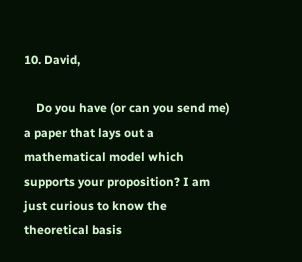10. David,

    Do you have (or can you send me) a paper that lays out a mathematical model which supports your proposition? I am just curious to know the theoretical basis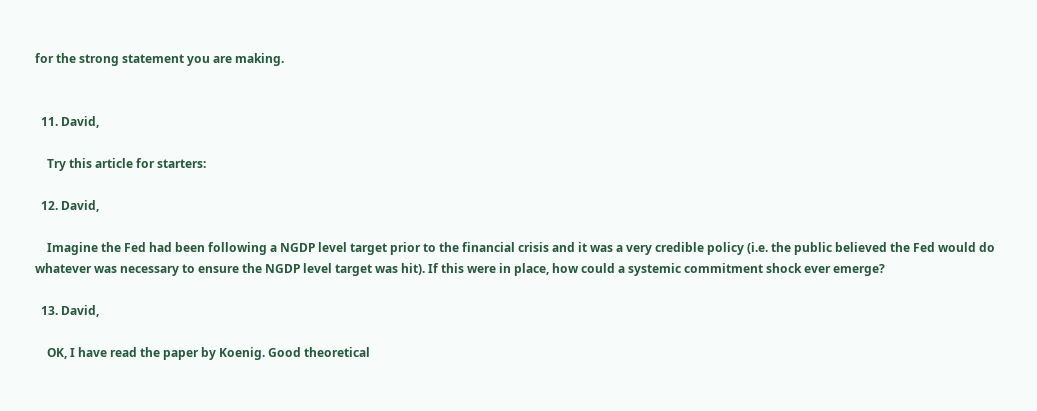for the strong statement you are making.


  11. David,

    Try this article for starters:

  12. David,

    Imagine the Fed had been following a NGDP level target prior to the financial crisis and it was a very credible policy (i.e. the public believed the Fed would do whatever was necessary to ensure the NGDP level target was hit). If this were in place, how could a systemic commitment shock ever emerge?

  13. David,

    OK, I have read the paper by Koenig. Good theoretical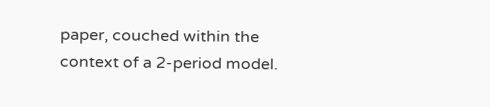paper, couched within the context of a 2-period model.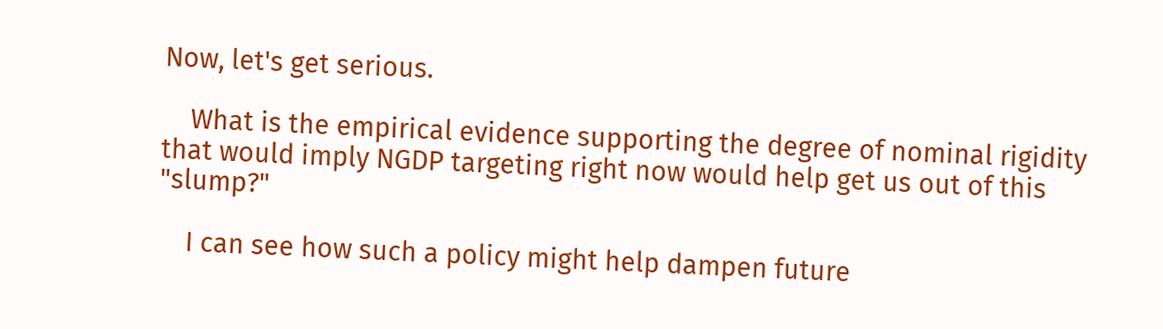Now, let's get serious.

    What is the empirical evidence supporting the degree of nominal rigidity that would imply NGDP targeting right now would help get us out of this "slump?"

    I can see how such a policy might help dampen future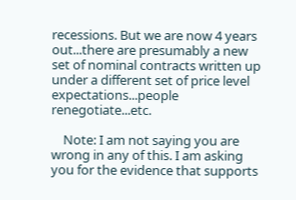recessions. But we are now 4 years out...there are presumably a new set of nominal contracts written up under a different set of price level expectations...people renegotiate...etc.

    Note: I am not saying you are wrong in any of this. I am asking you for the evidence that supports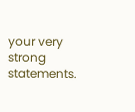your very strong statements.